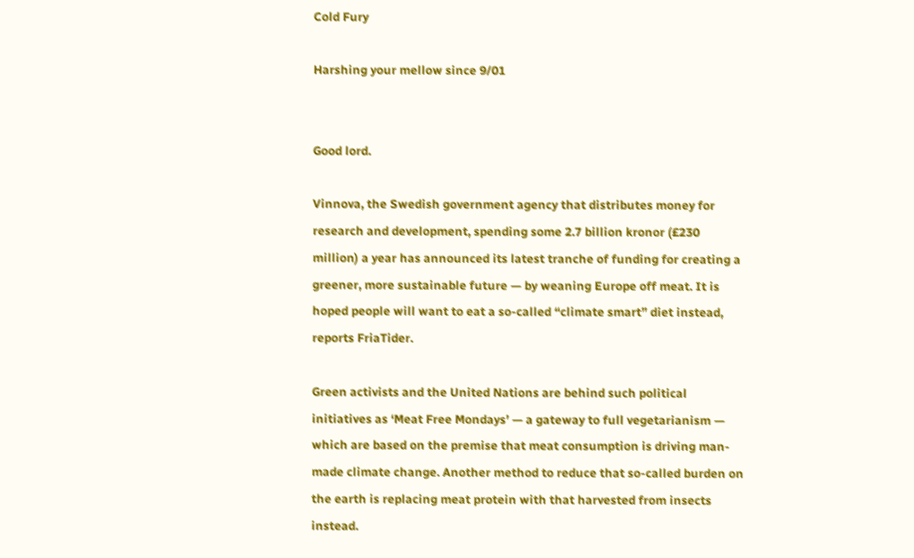Cold Fury

Harshing your mellow since 9/01


Good lord.

Vinnova, the Swedish government agency that distributes money for research and development, spending some 2.7 billion kronor (£230 million) a year has announced its latest tranche of funding for creating a greener, more sustainable future — by weaning Europe off meat. It is hoped people will want to eat a so-called “climate smart” diet instead, reports FriaTider.

Green activists and the United Nations are behind such political initiatives as ‘Meat Free Mondays’ — a gateway to full vegetarianism — which are based on the premise that meat consumption is driving man-made climate change. Another method to reduce that so-called burden on the earth is replacing meat protein with that harvested from insects instead.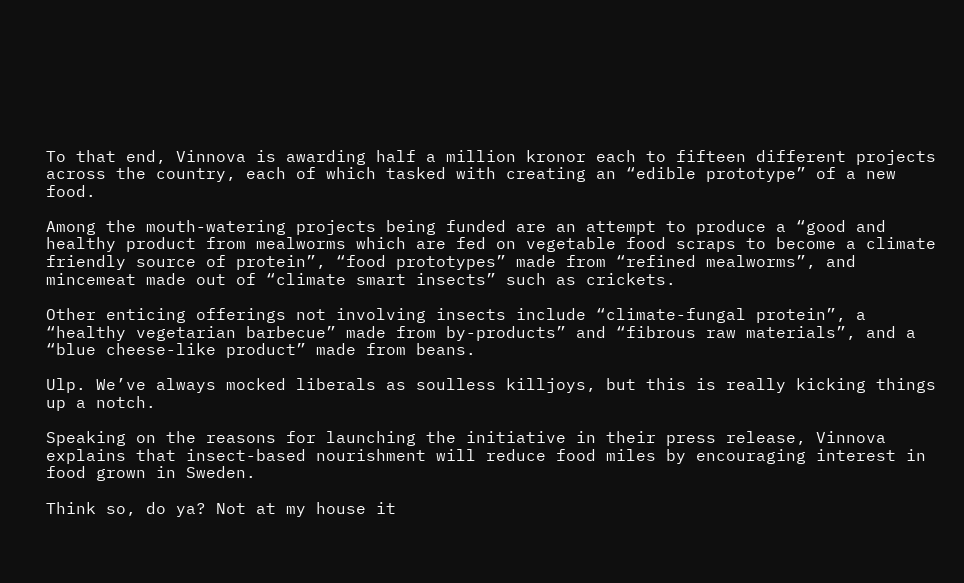To that end, Vinnova is awarding half a million kronor each to fifteen different projects across the country, each of which tasked with creating an “edible prototype” of a new food.

Among the mouth-watering projects being funded are an attempt to produce a “good and healthy product from mealworms which are fed on vegetable food scraps to become a climate friendly source of protein”, “food prototypes” made from “refined mealworms”, and mincemeat made out of “climate smart insects” such as crickets.

Other enticing offerings not involving insects include “climate-fungal protein”, a “healthy vegetarian barbecue” made from by-products” and “fibrous raw materials”, and a “blue cheese-like product” made from beans.

Ulp. We’ve always mocked liberals as soulless killjoys, but this is really kicking things up a notch.

Speaking on the reasons for launching the initiative in their press release, Vinnova explains that insect-based nourishment will reduce food miles by encouraging interest in food grown in Sweden.

Think so, do ya? Not at my house it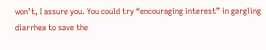won’t, I assure you. You could try “encouraging interest” in gargling diarrhea to save the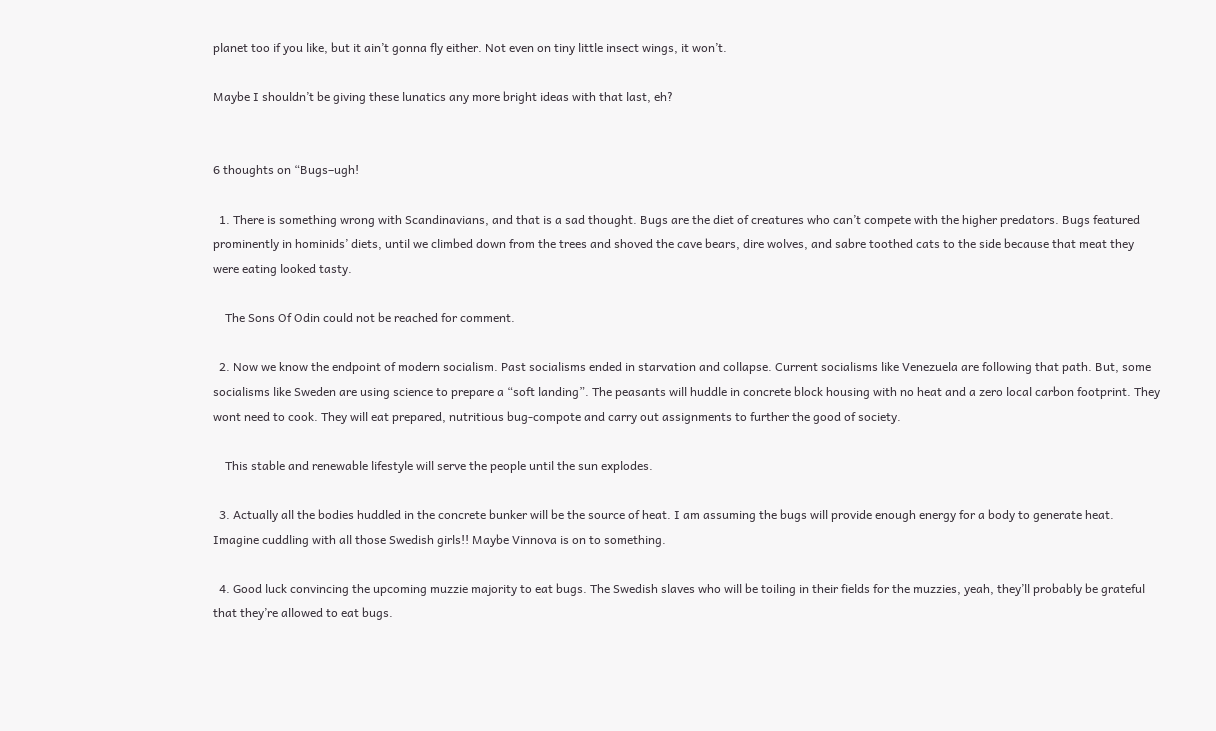planet too if you like, but it ain’t gonna fly either. Not even on tiny little insect wings, it won’t.

Maybe I shouldn’t be giving these lunatics any more bright ideas with that last, eh?


6 thoughts on “Bugs–ugh!

  1. There is something wrong with Scandinavians, and that is a sad thought. Bugs are the diet of creatures who can’t compete with the higher predators. Bugs featured prominently in hominids’ diets, until we climbed down from the trees and shoved the cave bears, dire wolves, and sabre toothed cats to the side because that meat they were eating looked tasty.

    The Sons Of Odin could not be reached for comment.

  2. Now we know the endpoint of modern socialism. Past socialisms ended in starvation and collapse. Current socialisms like Venezuela are following that path. But, some socialisms like Sweden are using science to prepare a “soft landing”. The peasants will huddle in concrete block housing with no heat and a zero local carbon footprint. They wont need to cook. They will eat prepared, nutritious bug-compote and carry out assignments to further the good of society.

    This stable and renewable lifestyle will serve the people until the sun explodes.

  3. Actually all the bodies huddled in the concrete bunker will be the source of heat. I am assuming the bugs will provide enough energy for a body to generate heat. Imagine cuddling with all those Swedish girls!! Maybe Vinnova is on to something.

  4. Good luck convincing the upcoming muzzie majority to eat bugs. The Swedish slaves who will be toiling in their fields for the muzzies, yeah, they’ll probably be grateful that they’re allowed to eat bugs.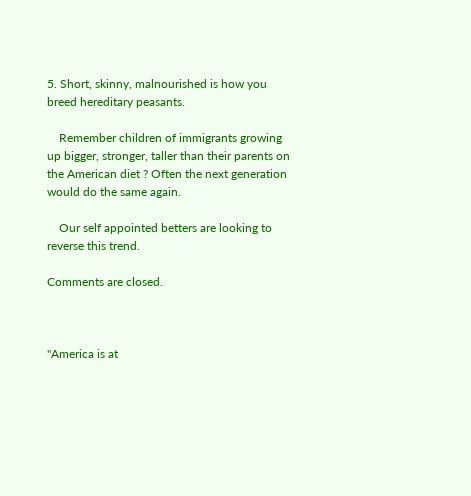5. Short, skinny, malnourished is how you breed hereditary peasants.

    Remember children of immigrants growing up bigger, stronger, taller than their parents on the American diet ? Often the next generation would do the same again.

    Our self appointed betters are looking to reverse this trend.

Comments are closed.



"America is at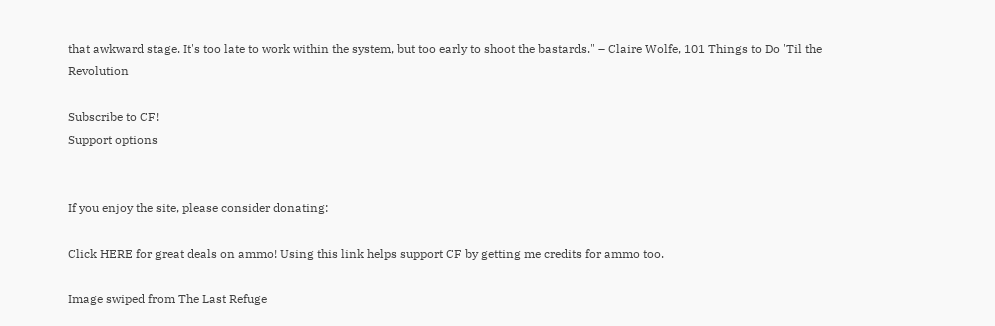that awkward stage. It's too late to work within the system, but too early to shoot the bastards." – Claire Wolfe, 101 Things to Do 'Til the Revolution

Subscribe to CF!
Support options


If you enjoy the site, please consider donating:

Click HERE for great deals on ammo! Using this link helps support CF by getting me credits for ammo too.

Image swiped from The Last Refuge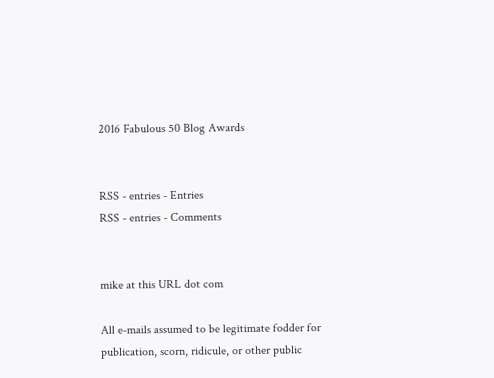2016 Fabulous 50 Blog Awards


RSS - entries - Entries
RSS - entries - Comments


mike at this URL dot com

All e-mails assumed to be legitimate fodder for publication, scorn, ridicule, or other public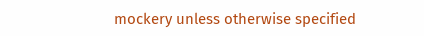mockery unless otherwise specified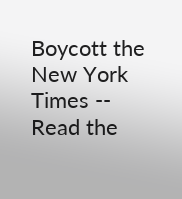Boycott the New York Times -- Read the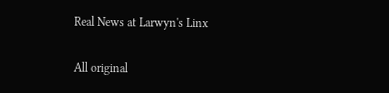Real News at Larwyn's Linx

All original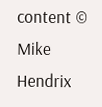content © Mike Hendrix